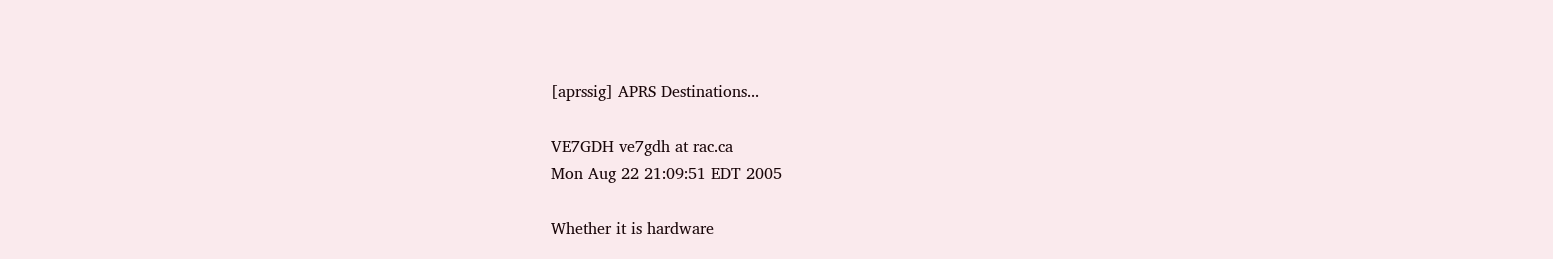[aprssig] APRS Destinations...

VE7GDH ve7gdh at rac.ca
Mon Aug 22 21:09:51 EDT 2005

Whether it is hardware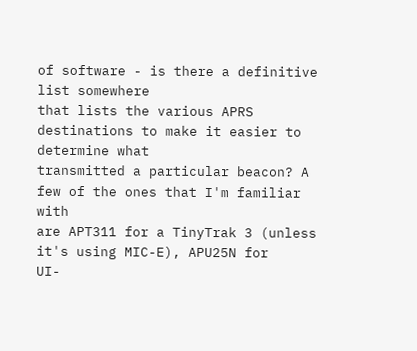of software - is there a definitive list somewhere
that lists the various APRS destinations to make it easier to determine what
transmitted a particular beacon? A few of the ones that I'm familiar with
are APT311 for a TinyTrak 3 (unless it's using MIC-E), APU25N for
UI-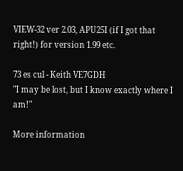VIEW-32 ver 2.03, APU25I (if I got that right!) for version 1.99 etc.

73 es cul - Keith VE7GDH
"I may be lost, but I know exactly where I am!"

More information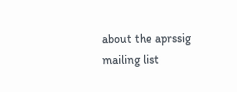about the aprssig mailing list